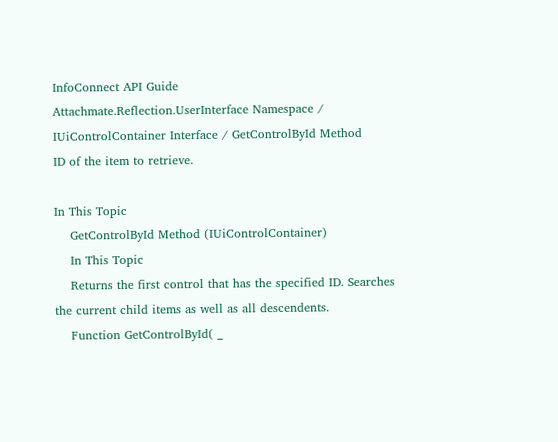InfoConnect API Guide
Attachmate.Reflection.UserInterface Namespace / IUiControlContainer Interface / GetControlById Method
ID of the item to retrieve.

In This Topic
    GetControlById Method (IUiControlContainer)
    In This Topic
    Returns the first control that has the specified ID. Searches the current child items as well as all descendents.
    Function GetControlById( _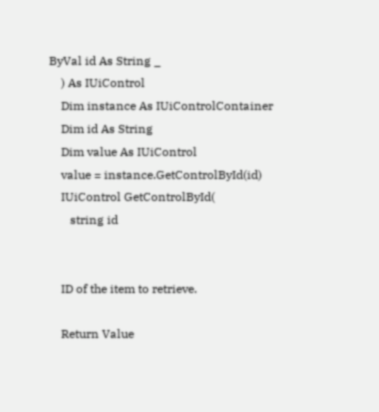ByVal id As String _
    ) As IUiControl
    Dim instance As IUiControlContainer
    Dim id As String
    Dim value As IUiControl
    value = instance.GetControlById(id)
    IUiControl GetControlById(
       string id


    ID of the item to retrieve.

    Return Value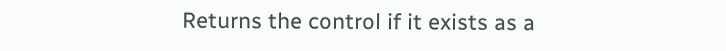Returns the control if it exists as a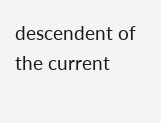descendent of the current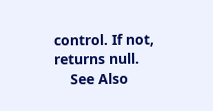control. If not, returns null.
    See Also